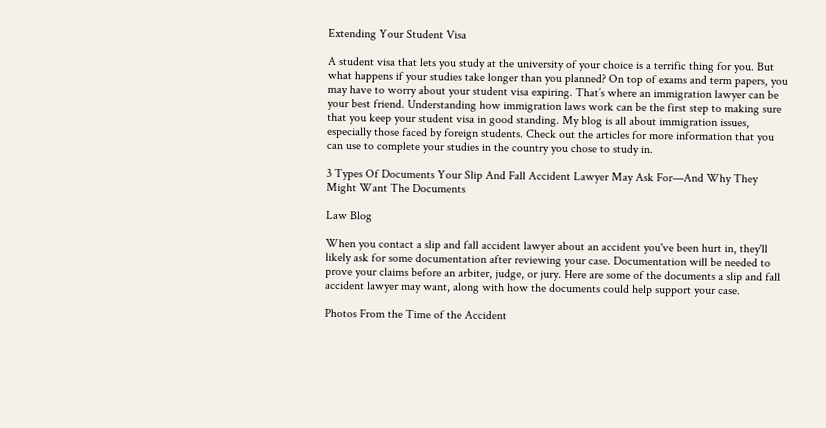Extending Your Student Visa

A student visa that lets you study at the university of your choice is a terrific thing for you. But what happens if your studies take longer than you planned? On top of exams and term papers, you may have to worry about your student visa expiring. That’s where an immigration lawyer can be your best friend. Understanding how immigration laws work can be the first step to making sure that you keep your student visa in good standing. My blog is all about immigration issues, especially those faced by foreign students. Check out the articles for more information that you can use to complete your studies in the country you chose to study in.

3 Types Of Documents Your Slip And Fall Accident Lawyer May Ask For—And Why They Might Want The Documents

Law Blog

When you contact a slip and fall accident lawyer about an accident you've been hurt in, they'll likely ask for some documentation after reviewing your case. Documentation will be needed to prove your claims before an arbiter, judge, or jury. Here are some of the documents a slip and fall accident lawyer may want, along with how the documents could help support your case.

Photos From the Time of the Accident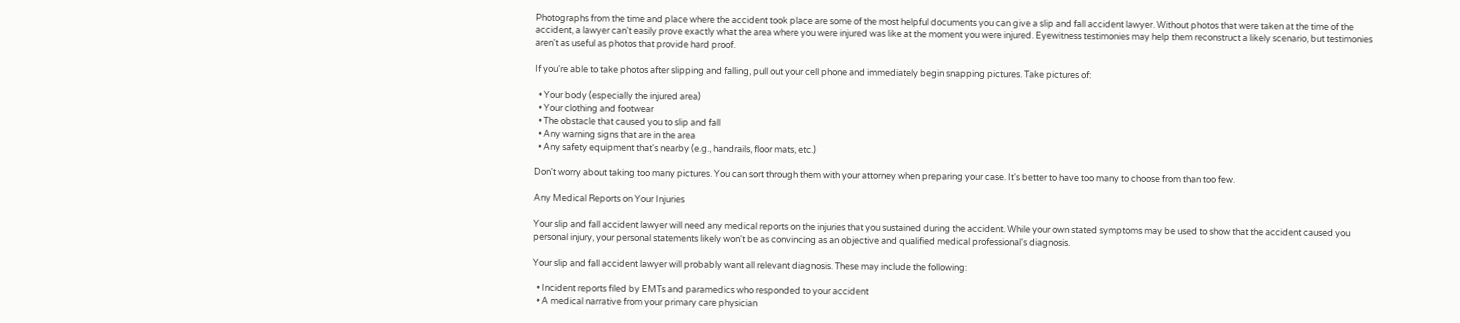Photographs from the time and place where the accident took place are some of the most helpful documents you can give a slip and fall accident lawyer. Without photos that were taken at the time of the accident, a lawyer can't easily prove exactly what the area where you were injured was like at the moment you were injured. Eyewitness testimonies may help them reconstruct a likely scenario, but testimonies aren't as useful as photos that provide hard proof.

If you're able to take photos after slipping and falling, pull out your cell phone and immediately begin snapping pictures. Take pictures of:

  • Your body (especially the injured area)
  • Your clothing and footwear
  • The obstacle that caused you to slip and fall
  • Any warning signs that are in the area
  • Any safety equipment that's nearby (e.g., handrails, floor mats, etc.)

Don't worry about taking too many pictures. You can sort through them with your attorney when preparing your case. It's better to have too many to choose from than too few.

Any Medical Reports on Your Injuries

Your slip and fall accident lawyer will need any medical reports on the injuries that you sustained during the accident. While your own stated symptoms may be used to show that the accident caused you personal injury, your personal statements likely won't be as convincing as an objective and qualified medical professional's diagnosis.

Your slip and fall accident lawyer will probably want all relevant diagnosis. These may include the following:

  • Incident reports filed by EMTs and paramedics who responded to your accident
  • A medical narrative from your primary care physician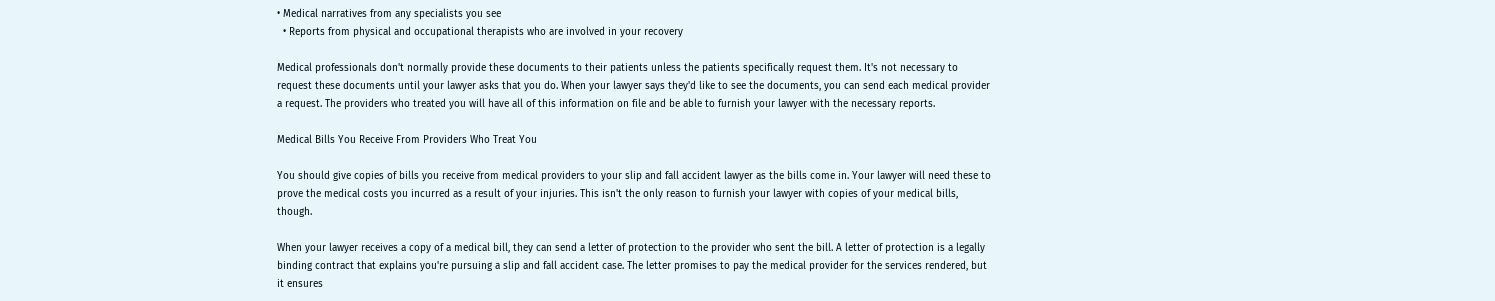• Medical narratives from any specialists you see
  • Reports from physical and occupational therapists who are involved in your recovery

Medical professionals don't normally provide these documents to their patients unless the patients specifically request them. It's not necessary to request these documents until your lawyer asks that you do. When your lawyer says they'd like to see the documents, you can send each medical provider a request. The providers who treated you will have all of this information on file and be able to furnish your lawyer with the necessary reports.

Medical Bills You Receive From Providers Who Treat You

You should give copies of bills you receive from medical providers to your slip and fall accident lawyer as the bills come in. Your lawyer will need these to prove the medical costs you incurred as a result of your injuries. This isn't the only reason to furnish your lawyer with copies of your medical bills, though.

When your lawyer receives a copy of a medical bill, they can send a letter of protection to the provider who sent the bill. A letter of protection is a legally binding contract that explains you're pursuing a slip and fall accident case. The letter promises to pay the medical provider for the services rendered, but it ensures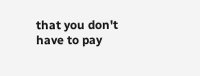that you don't have to pay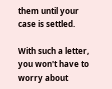them until your case is settled.

With such a letter, you won't have to worry about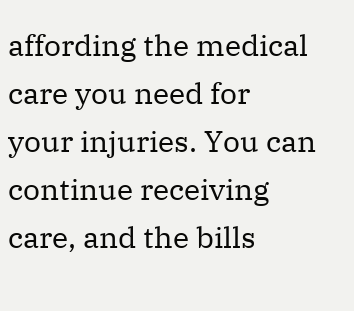affording the medical care you need for your injuries. You can continue receiving care, and the bills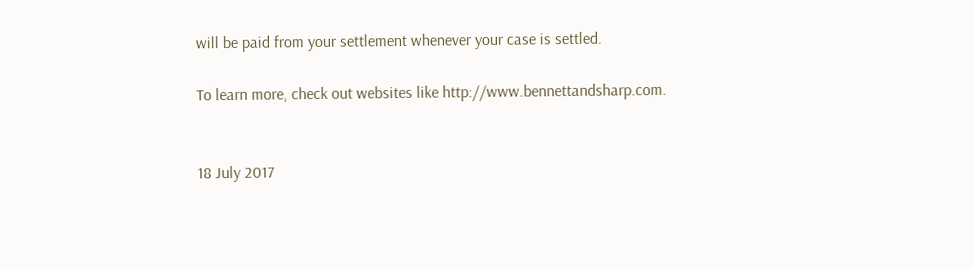will be paid from your settlement whenever your case is settled.

To learn more, check out websites like http://www.bennettandsharp.com.


18 July 2017